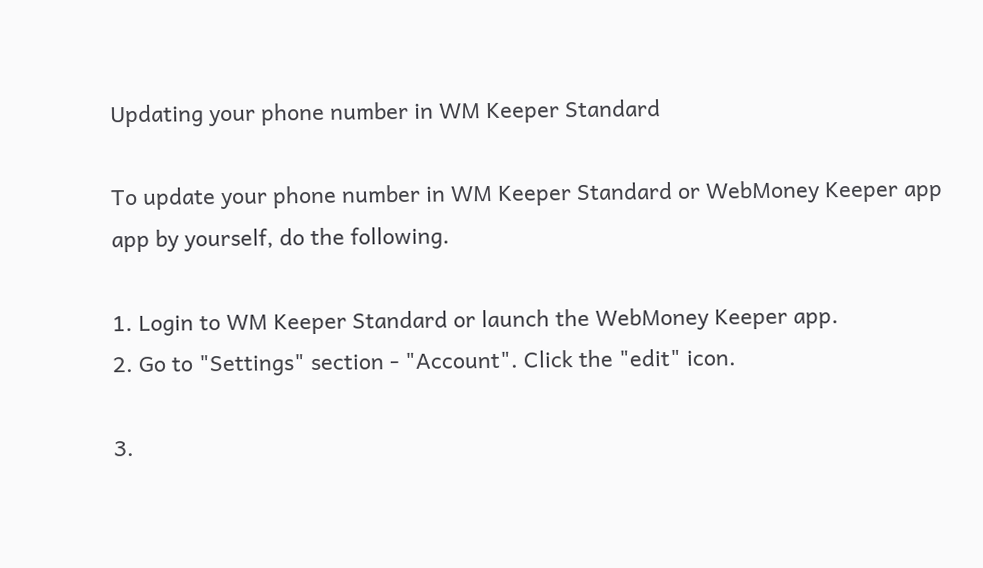Updating your phone number in WM Keeper Standard

To update your phone number in WM Keeper Standard or WebMoney Keeper app app by yourself, do the following.

1. Login to WM Keeper Standard or launch the WebMoney Keeper app.
2. Go to "Settings" section - "Account". Click the "edit" icon.

3.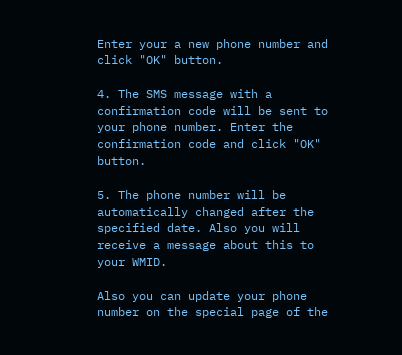Enter your a new phone number and click "OK" button.

4. The SMS message with a confirmation code will be sent to your phone number. Enter the confirmation code and click "OK" button.

5. The phone number will be automatically changed after the specified date. Also you will receive a message about this to your WMID.

Also you can update your phone number on the special page of the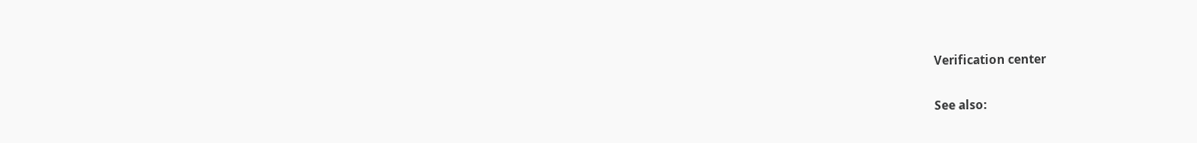Verification center

See also: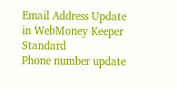Email Address Update in WebMoney Keeper Standard
Phone number update